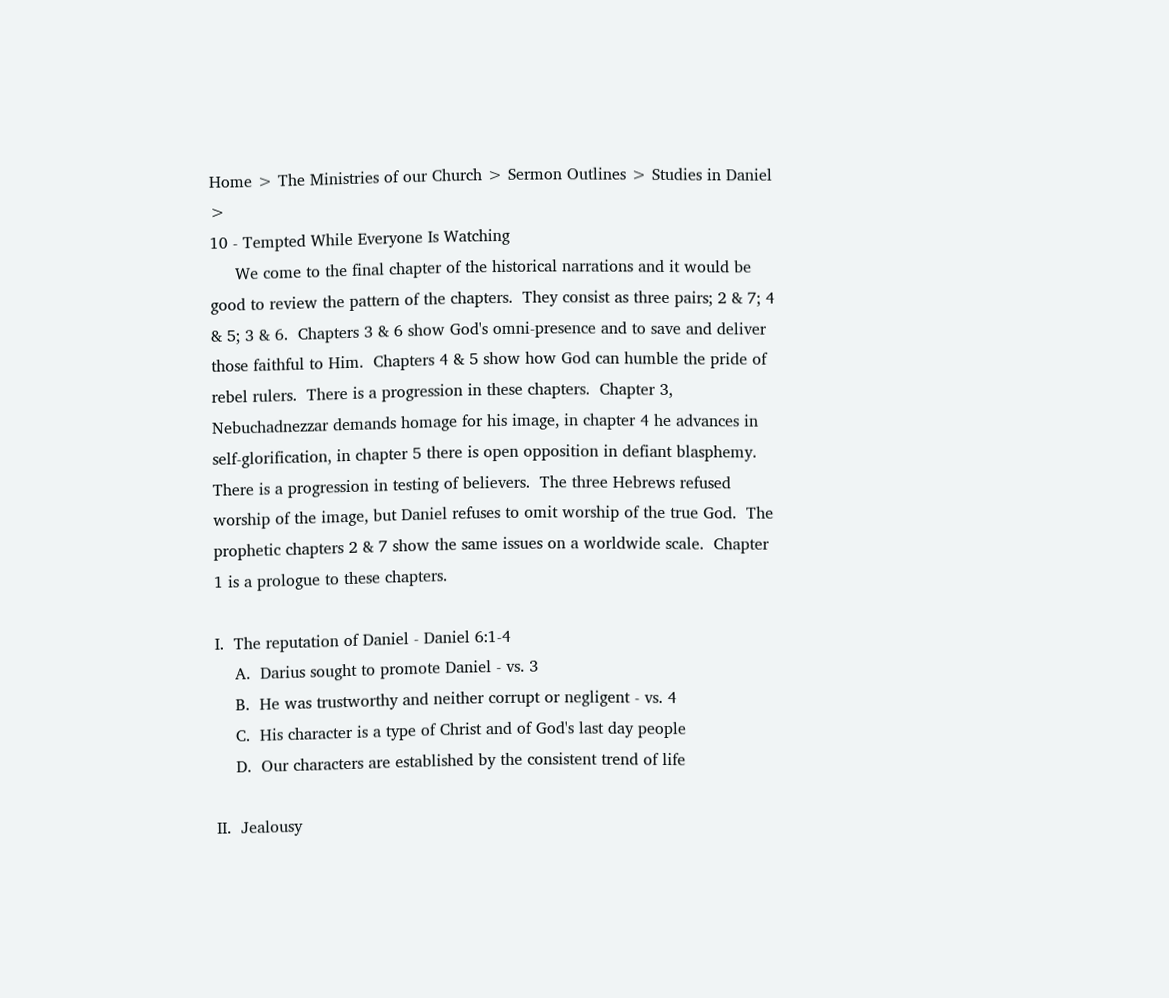Home > The Ministries of our Church > Sermon Outlines > Studies in Daniel >
10 - Tempted While Everyone Is Watching
     We come to the final chapter of the historical narrations and it would be good to review the pattern of the chapters.  They consist as three pairs; 2 & 7; 4 & 5; 3 & 6.  Chapters 3 & 6 show God's omni-presence and to save and deliver those faithful to Him.  Chapters 4 & 5 show how God can humble the pride of rebel rulers.  There is a progression in these chapters.  Chapter 3, Nebuchadnezzar demands homage for his image, in chapter 4 he advances in self-glorification, in chapter 5 there is open opposition in defiant blasphemy.  There is a progression in testing of believers.  The three Hebrews refused worship of the image, but Daniel refuses to omit worship of the true God.  The prophetic chapters 2 & 7 show the same issues on a worldwide scale.  Chapter 1 is a prologue to these chapters.

I.  The reputation of Daniel - Daniel 6:1-4
    A.  Darius sought to promote Daniel - vs. 3
    B.  He was trustworthy and neither corrupt or negligent - vs. 4
    C.  His character is a type of Christ and of God's last day people
    D.  Our characters are established by the consistent trend of life

II.  Jealousy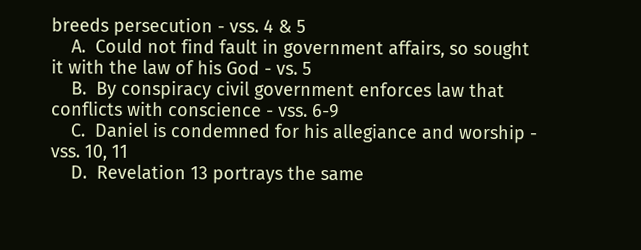breeds persecution - vss. 4 & 5
    A.  Could not find fault in government affairs, so sought it with the law of his God - vs. 5
    B.  By conspiracy civil government enforces law that conflicts with conscience - vss. 6-9
    C.  Daniel is condemned for his allegiance and worship - vss. 10, 11
    D.  Revelation 13 portrays the same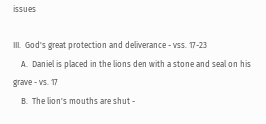issues

III.  God's great protection and deliverance - vss. 17-23
    A.  Daniel is placed in the lions den with a stone and seal on his grave - vs. 17
    B.  The lion's mouths are shut -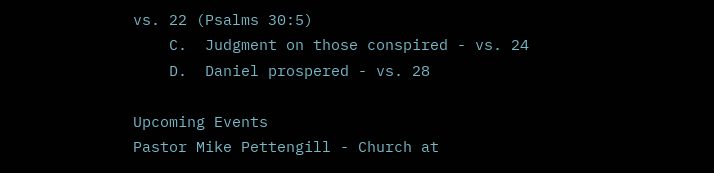vs. 22 (Psalms 30:5)
    C.  Judgment on those conspired - vs. 24
    D.  Daniel prospered - vs. 28

Upcoming Events
Pastor Mike Pettengill - Church at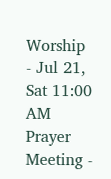Worship - Jul 21, Sat 11:00 AM
Prayer Meeting -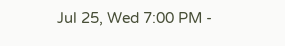Jul 25, Wed 7:00 PM -